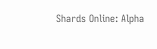Shards Online: Alpha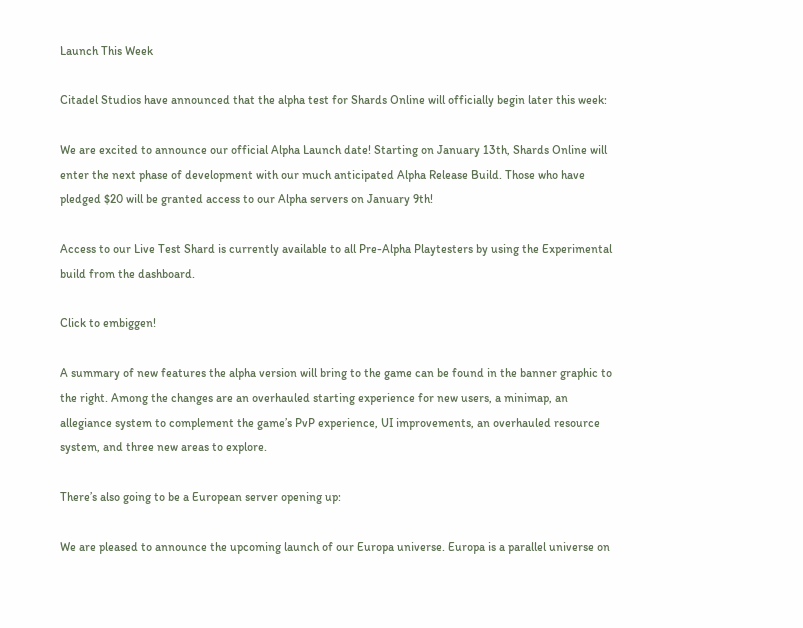Launch This Week

Citadel Studios have announced that the alpha test for Shards Online will officially begin later this week:

We are excited to announce our official Alpha Launch date! Starting on January 13th, Shards Online will enter the next phase of development with our much anticipated Alpha Release Build. Those who have pledged $20 will be granted access to our Alpha servers on January 9th!

Access to our Live Test Shard is currently available to all Pre-Alpha Playtesters by using the Experimental build from the dashboard.

Click to embiggen!

A summary of new features the alpha version will bring to the game can be found in the banner graphic to the right. Among the changes are an overhauled starting experience for new users, a minimap, an allegiance system to complement the game’s PvP experience, UI improvements, an overhauled resource system, and three new areas to explore.

There’s also going to be a European server opening up:

We are pleased to announce the upcoming launch of our Europa universe. Europa is a parallel universe on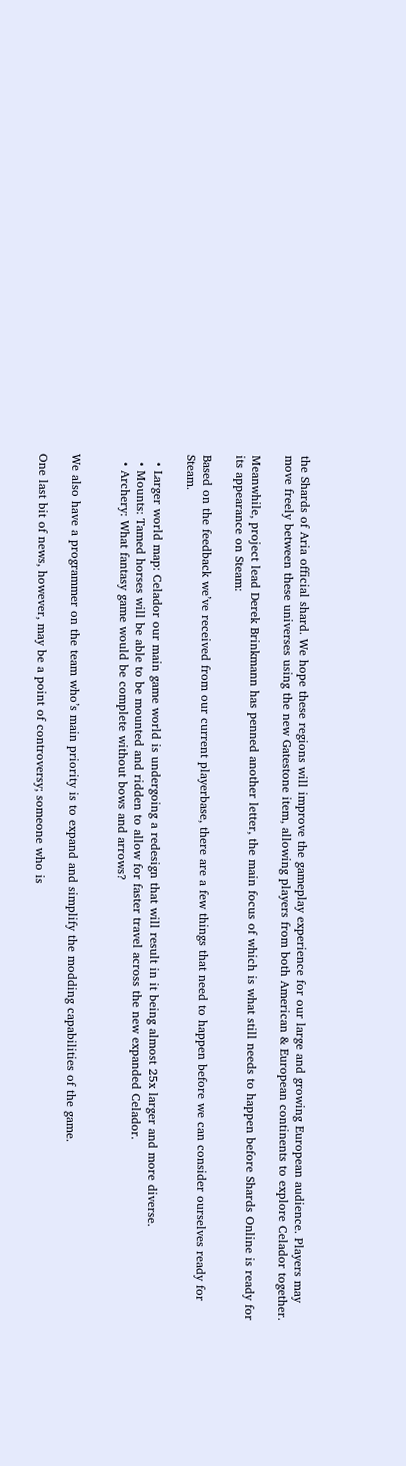the Shards of Aria official shard. We hope these regions will improve the gameplay experience for our large and growing European audience. Players may move freely between these universes using the new Gatestone item, allowing players from both American & European continents to explore Celador together.

Meanwhile, project lead Derek Brinkmann has penned another letter, the main focus of which is what still needs to happen before Shards Online is ready for its appearance on Steam:

Based on the feedback we’ve received from our current playerbase, there are a few things that need to happen before we can consider ourselves ready for Steam.

  • Larger world map: Celador our main game world is undergoing a redesign that will result in it being almost 25x larger and more diverse.
  • Mounts: Tamed horses will be able to be mounted and ridden to allow for faster travel across the new expanded Celador.
  • Archery: What fantasy game would be complete without bows and arrows?


We also have a programmer on the team who’s main priority is to expand and simplify the modding capabilities of the game.

One last bit of news, however, may be a point of controversy; someone who is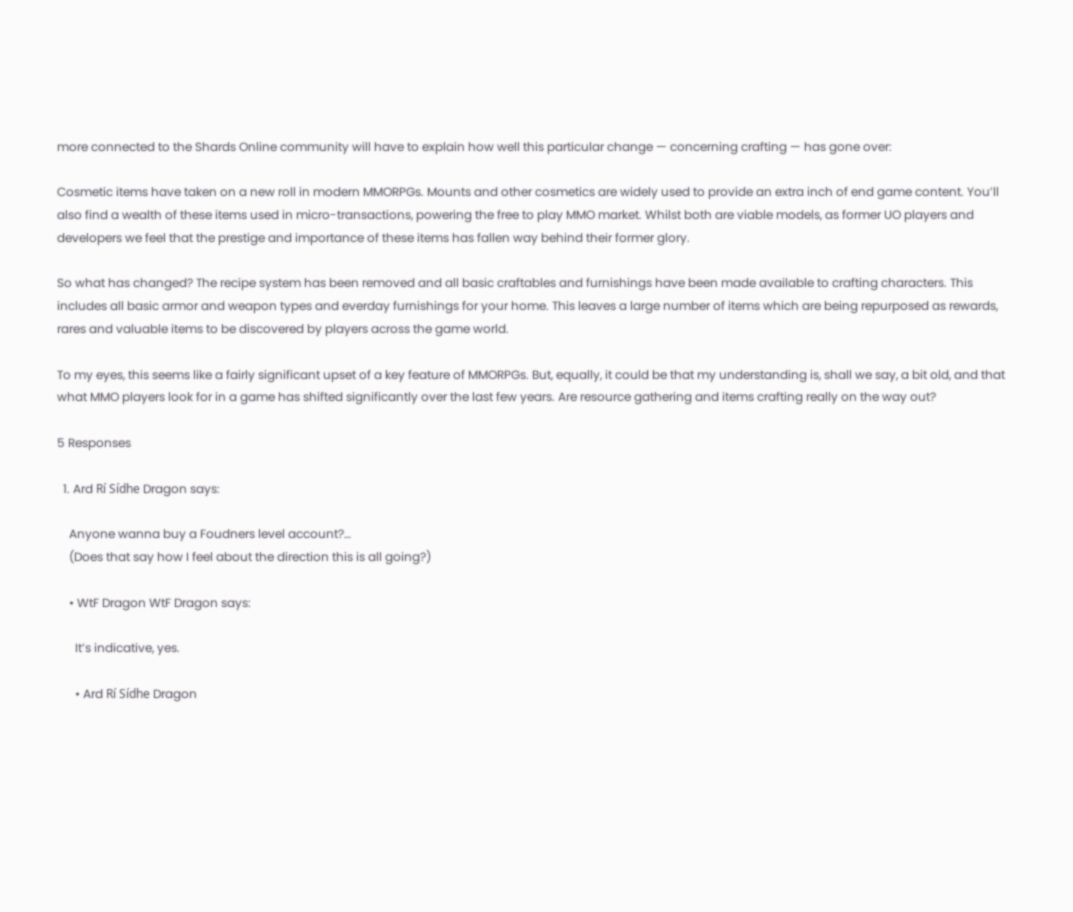more connected to the Shards Online community will have to explain how well this particular change — concerning crafting — has gone over:

Cosmetic items have taken on a new roll in modern MMORPGs. Mounts and other cosmetics are widely used to provide an extra inch of end game content. You’ll also find a wealth of these items used in micro-transactions, powering the free to play MMO market. Whilst both are viable models, as former UO players and developers we feel that the prestige and importance of these items has fallen way behind their former glory.

So what has changed? The recipe system has been removed and all basic craftables and furnishings have been made available to crafting characters. This includes all basic armor and weapon types and everday furnishings for your home. This leaves a large number of items which are being repurposed as rewards, rares and valuable items to be discovered by players across the game world.

To my eyes, this seems like a fairly significant upset of a key feature of MMORPGs. But, equally, it could be that my understanding is, shall we say, a bit old, and that what MMO players look for in a game has shifted significantly over the last few years. Are resource gathering and items crafting really on the way out?

5 Responses

  1. Ard Rí Sídhe Dragon says:

    Anyone wanna buy a Foudners level account?…
    (Does that say how I feel about the direction this is all going?)

    • WtF Dragon WtF Dragon says:

      It’s indicative, yes.

      • Ard Rí Sídhe Dragon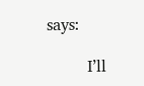says:

        I’ll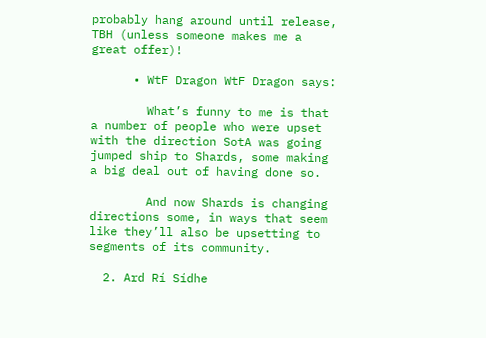probably hang around until release, TBH (unless someone makes me a great offer)!

      • WtF Dragon WtF Dragon says:

        What’s funny to me is that a number of people who were upset with the direction SotA was going jumped ship to Shards, some making a big deal out of having done so.

        And now Shards is changing directions some, in ways that seem like they’ll also be upsetting to segments of its community.

  2. Ard Rí Sídhe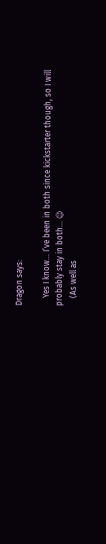Dragon says:

    Yes I know… I’ve been in both since kickstarter though, so I will probably stay in both… 😉
    (As well as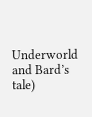Underworld and Bard’s tale)